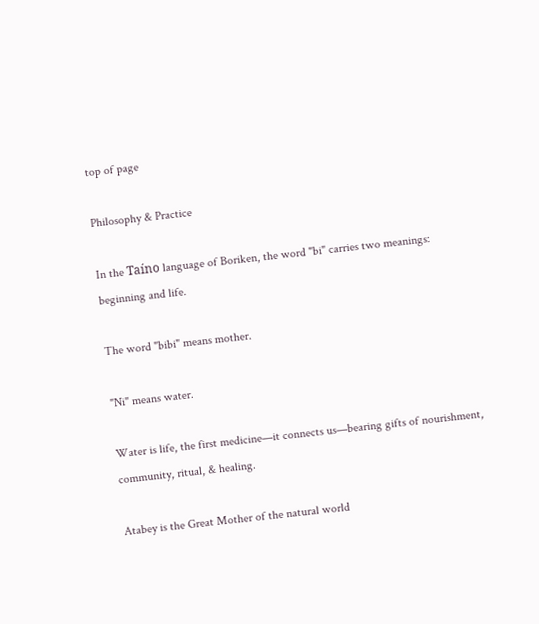top of page

Philosophy & Practice

In the Taíno language of Boriken, the word "bi" carries two meanings: beginning and life.

The word "bibi" means mother.

"Ni" means water.

Water is life, the first medicine—it connects us—bearing gifts of nourishment, community, ritual, & healing.

Atabey is the Great Mother of the natural world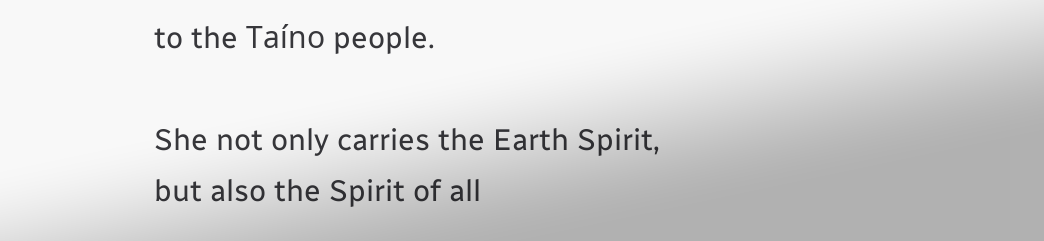to the Taíno people.

She not only carries the Earth Spirit, but also the Spirit of all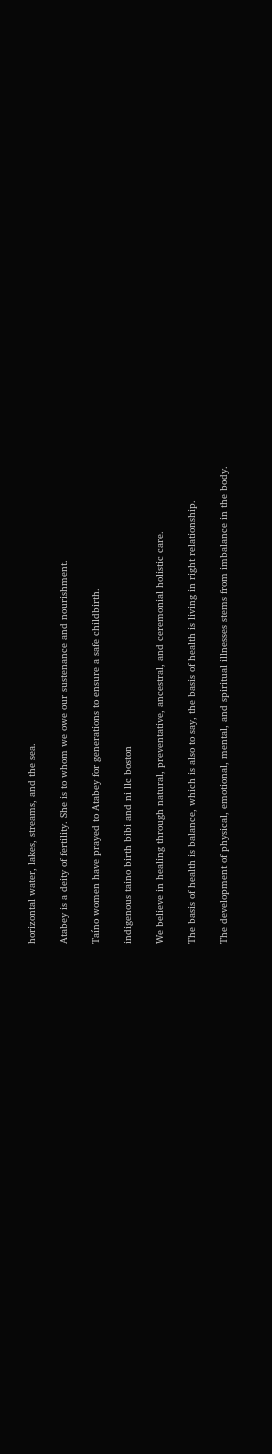horizontal water, lakes, streams, and the sea.

Atabey is a deity of fertility. She is to whom we owe our sustenance and nourishment.

Taíno women have prayed to Atabey for generations to ensure a safe childbirth.

indigenous taino birth bibi and ni llc boston

We believe in healing through natural, preventative, ancestral, and ceremonial holistic care.

The basis of health is balance, which is also to say, the basis of health is living in right relationship.

The development of physical, emotional, mental, and spiritual illnesses stems from imbalance in the body.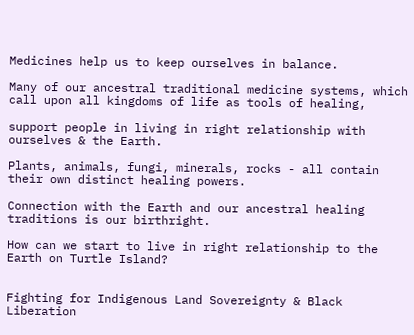Medicines help us to keep ourselves in balance.

Many of our ancestral traditional medicine systems, which call upon all kingdoms of life as tools of healing,

support people in living in right relationship with ourselves & the Earth.

Plants, animals, fungi, minerals, rocks - all contain their own distinct healing powers.

Connection with the Earth and our ancestral healing traditions is our birthright.

How can we start to live in right relationship to the Earth on Turtle Island?


Fighting for Indigenous Land Sovereignty & Black Liberation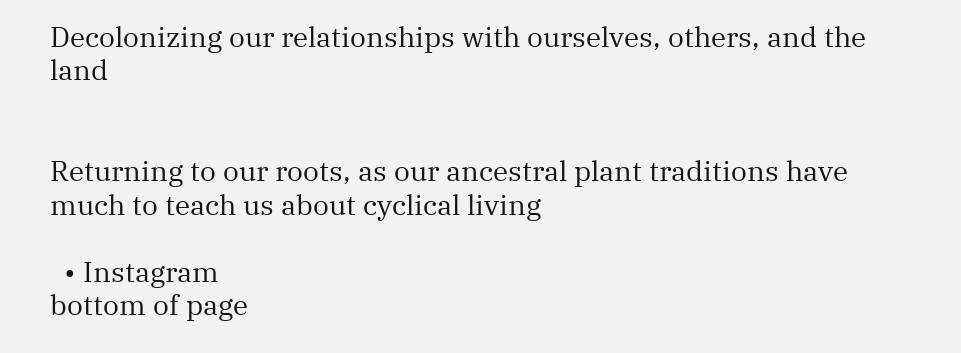Decolonizing our relationships with ourselves, others, and the land


Returning to our roots, as our ancestral plant traditions have much to teach us about cyclical living

  • Instagram
bottom of page